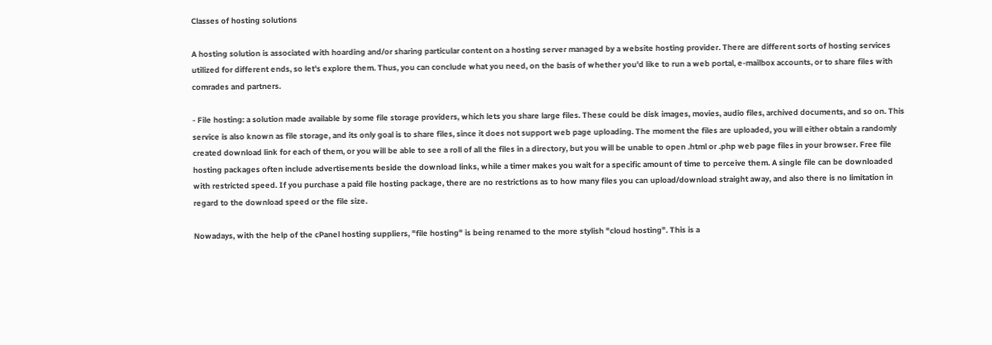Classes of hosting solutions

A hosting solution is associated with hoarding and/or sharing particular content on a hosting server managed by a website hosting provider. There are different sorts of hosting services utilized for different ends, so let's explore them. Thus, you can conclude what you need, on the basis of whether you'd like to run a web portal, e-mailbox accounts, or to share files with comrades and partners.

- File hosting: a solution made available by some file storage providers, which lets you share large files. These could be disk images, movies, audio files, archived documents, and so on. This service is also known as file storage, and its only goal is to share files, since it does not support web page uploading. The moment the files are uploaded, you will either obtain a randomly created download link for each of them, or you will be able to see a roll of all the files in a directory, but you will be unable to open .html or .php web page files in your browser. Free file hosting packages often include advertisements beside the download links, while a timer makes you wait for a specific amount of time to perceive them. A single file can be downloaded with restricted speed. If you purchase a paid file hosting package, there are no restrictions as to how many files you can upload/download straight away, and also there is no limitation in regard to the download speed or the file size.

Nowadays, with the help of the cPanel hosting suppliers, "file hosting" is being renamed to the more stylish "cloud hosting". This is a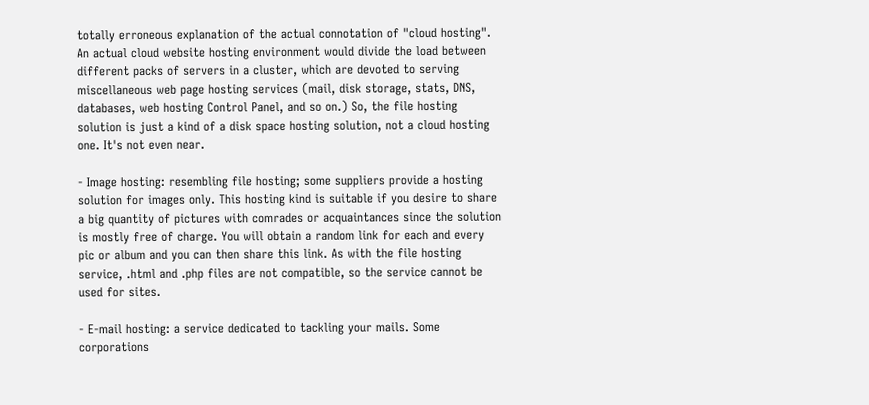totally erroneous explanation of the actual connotation of "cloud hosting". An actual cloud website hosting environment would divide the load between different packs of servers in a cluster, which are devoted to serving miscellaneous web page hosting services (mail, disk storage, stats, DNS, databases, web hosting Control Panel, and so on.) So, the file hosting solution is just a kind of a disk space hosting solution, not a cloud hosting one. It's not even near.

- Image hosting: resembling file hosting; some suppliers provide a hosting solution for images only. This hosting kind is suitable if you desire to share a big quantity of pictures with comrades or acquaintances since the solution is mostly free of charge. You will obtain a random link for each and every pic or album and you can then share this link. As with the file hosting service, .html and .php files are not compatible, so the service cannot be used for sites.

- E-mail hosting: a service dedicated to tackling your mails. Some corporations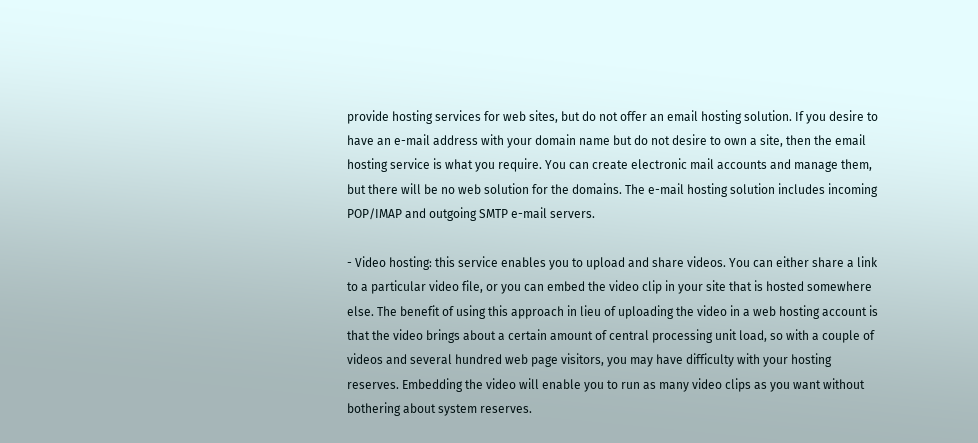provide hosting services for web sites, but do not offer an email hosting solution. If you desire to have an e-mail address with your domain name but do not desire to own a site, then the email hosting service is what you require. You can create electronic mail accounts and manage them, but there will be no web solution for the domains. The e-mail hosting solution includes incoming POP/IMAP and outgoing SMTP e-mail servers.

- Video hosting: this service enables you to upload and share videos. You can either share a link to a particular video file, or you can embed the video clip in your site that is hosted somewhere else. The benefit of using this approach in lieu of uploading the video in a web hosting account is that the video brings about a certain amount of central processing unit load, so with a couple of videos and several hundred web page visitors, you may have difficulty with your hosting reserves. Embedding the video will enable you to run as many video clips as you want without bothering about system reserves.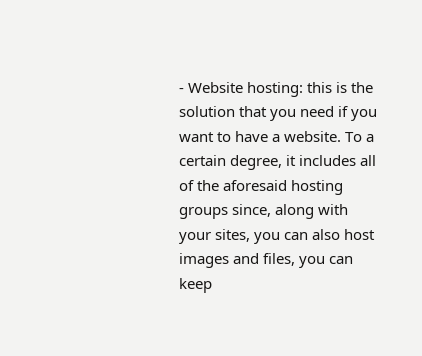- Website hosting: this is the solution that you need if you want to have a website. To a certain degree, it includes all of the aforesaid hosting groups since, along with your sites, you can also host images and files, you can keep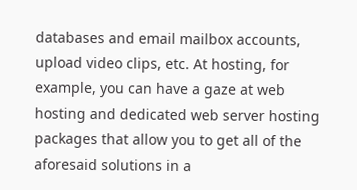databases and email mailbox accounts, upload video clips, etc. At hosting, for example, you can have a gaze at web hosting and dedicated web server hosting packages that allow you to get all of the aforesaid solutions in a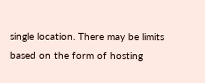single location. There may be limits based on the form of hosting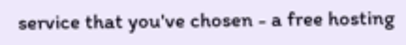service that you've chosen - a free hosting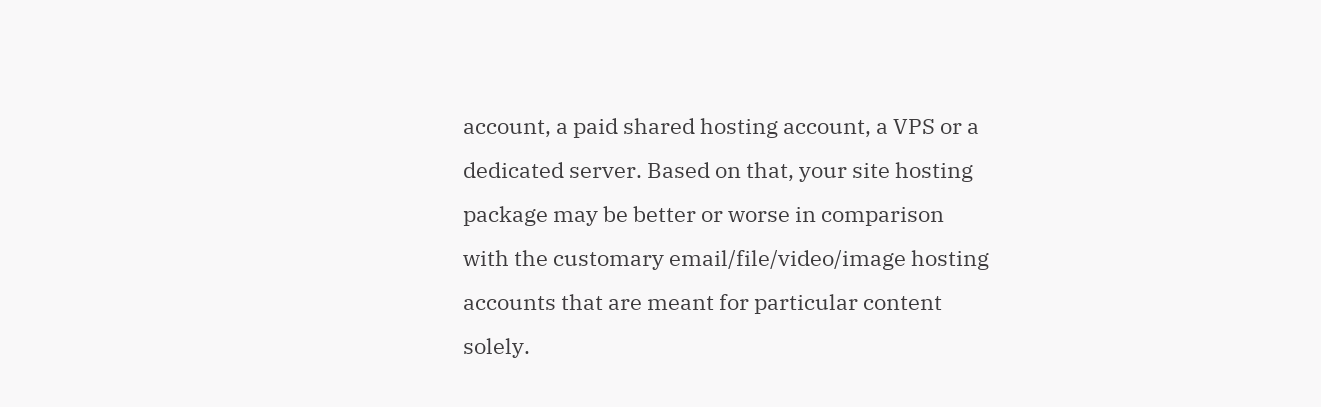account, a paid shared hosting account, a VPS or a dedicated server. Based on that, your site hosting package may be better or worse in comparison with the customary email/file/video/image hosting accounts that are meant for particular content solely.